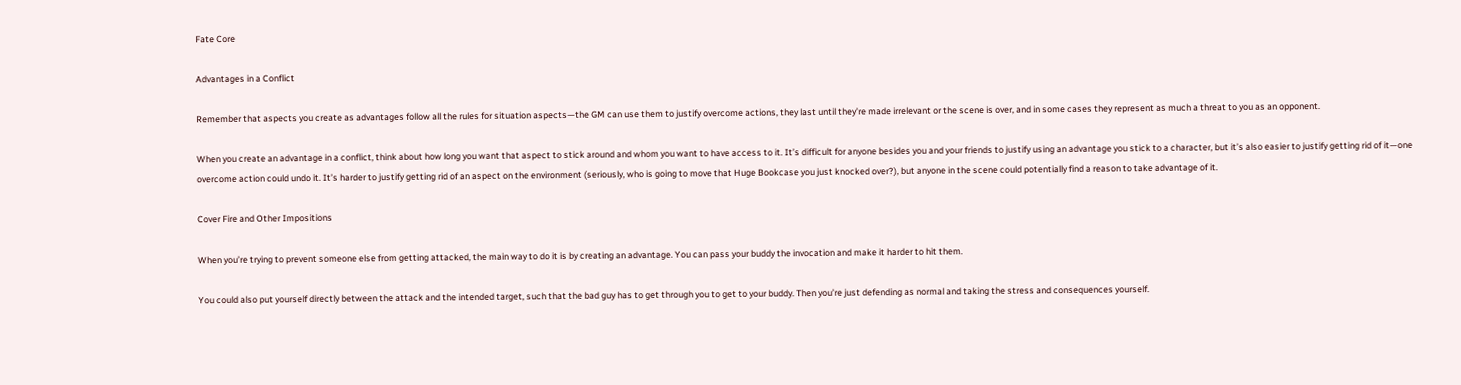Fate Core

Advantages in a Conflict

Remember that aspects you create as advantages follow all the rules for situation aspects—the GM can use them to justify overcome actions, they last until they’re made irrelevant or the scene is over, and in some cases they represent as much a threat to you as an opponent.

When you create an advantage in a conflict, think about how long you want that aspect to stick around and whom you want to have access to it. It’s difficult for anyone besides you and your friends to justify using an advantage you stick to a character, but it’s also easier to justify getting rid of it—one overcome action could undo it. It’s harder to justify getting rid of an aspect on the environment (seriously, who is going to move that Huge Bookcase you just knocked over?), but anyone in the scene could potentially find a reason to take advantage of it.

Cover Fire and Other Impositions

When you’re trying to prevent someone else from getting attacked, the main way to do it is by creating an advantage. You can pass your buddy the invocation and make it harder to hit them.

You could also put yourself directly between the attack and the intended target, such that the bad guy has to get through you to get to your buddy. Then you’re just defending as normal and taking the stress and consequences yourself.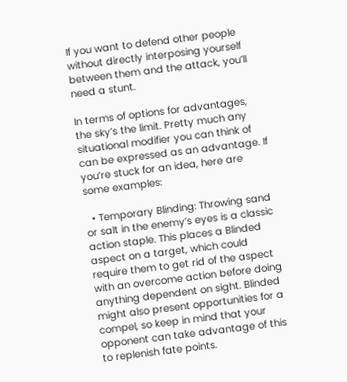If you want to defend other people without directly interposing yourself between them and the attack, you’ll need a stunt.

In terms of options for advantages, the sky’s the limit. Pretty much any situational modifier you can think of can be expressed as an advantage. If you’re stuck for an idea, here are some examples:

  • Temporary Blinding: Throwing sand or salt in the enemy’s eyes is a classic action staple. This places a Blinded aspect on a target, which could require them to get rid of the aspect with an overcome action before doing anything dependent on sight. Blinded might also present opportunities for a compel, so keep in mind that your opponent can take advantage of this to replenish fate points.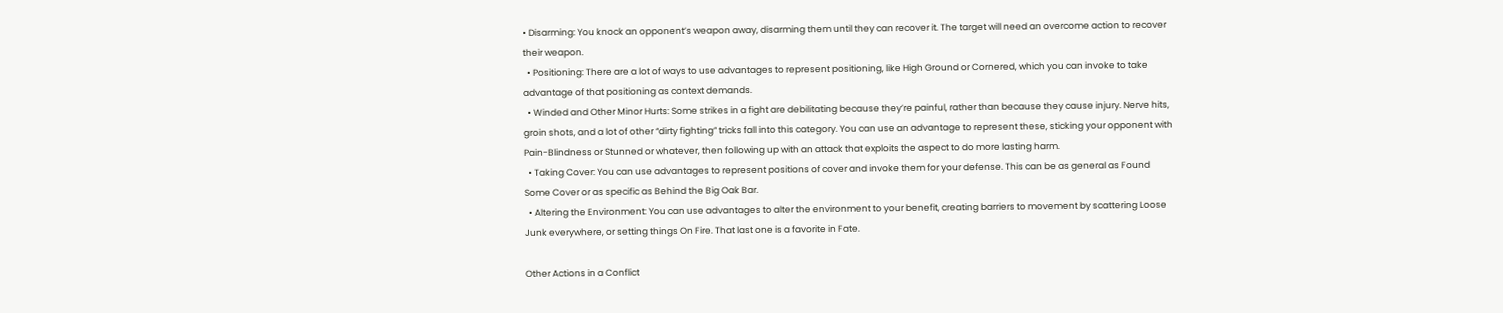• Disarming: You knock an opponent’s weapon away, disarming them until they can recover it. The target will need an overcome action to recover their weapon.
  • Positioning: There are a lot of ways to use advantages to represent positioning, like High Ground or Cornered, which you can invoke to take advantage of that positioning as context demands.
  • Winded and Other Minor Hurts: Some strikes in a fight are debilitating because they’re painful, rather than because they cause injury. Nerve hits, groin shots, and a lot of other “dirty fighting” tricks fall into this category. You can use an advantage to represent these, sticking your opponent with Pain-Blindness or Stunned or whatever, then following up with an attack that exploits the aspect to do more lasting harm.
  • Taking Cover: You can use advantages to represent positions of cover and invoke them for your defense. This can be as general as Found Some Cover or as specific as Behind the Big Oak Bar.
  • Altering the Environment: You can use advantages to alter the environment to your benefit, creating barriers to movement by scattering Loose Junk everywhere, or setting things On Fire. That last one is a favorite in Fate.

Other Actions in a Conflict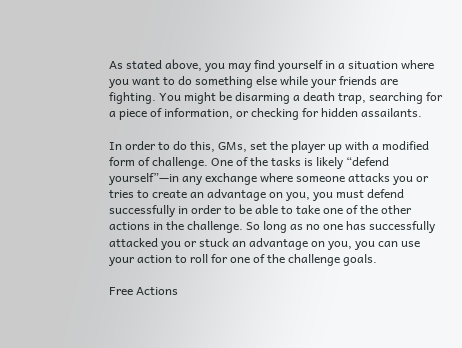As stated above, you may find yourself in a situation where you want to do something else while your friends are fighting. You might be disarming a death trap, searching for a piece of information, or checking for hidden assailants.

In order to do this, GMs, set the player up with a modified form of challenge. One of the tasks is likely “defend yourself”—in any exchange where someone attacks you or tries to create an advantage on you, you must defend successfully in order to be able to take one of the other actions in the challenge. So long as no one has successfully attacked you or stuck an advantage on you, you can use your action to roll for one of the challenge goals.

Free Actions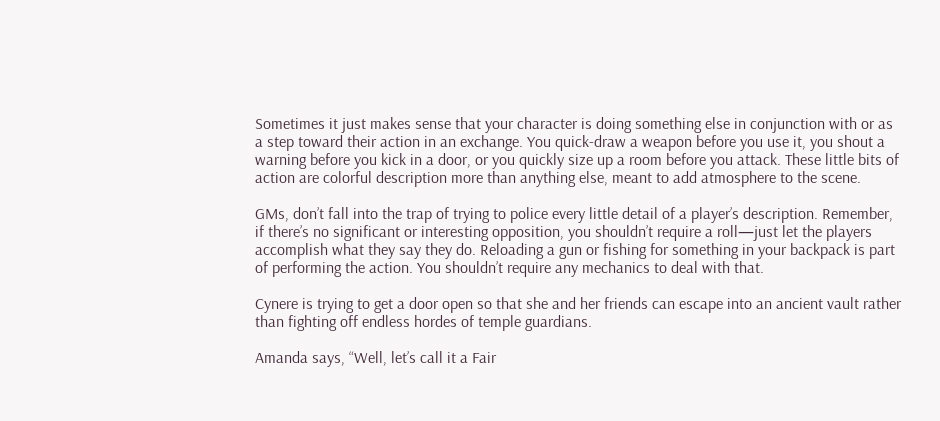Sometimes it just makes sense that your character is doing something else in conjunction with or as a step toward their action in an exchange. You quick-draw a weapon before you use it, you shout a warning before you kick in a door, or you quickly size up a room before you attack. These little bits of action are colorful description more than anything else, meant to add atmosphere to the scene.

GMs, don’t fall into the trap of trying to police every little detail of a player’s description. Remember, if there’s no significant or interesting opposition, you shouldn’t require a roll—just let the players accomplish what they say they do. Reloading a gun or fishing for something in your backpack is part of performing the action. You shouldn’t require any mechanics to deal with that.

Cynere is trying to get a door open so that she and her friends can escape into an ancient vault rather than fighting off endless hordes of temple guardians.

Amanda says, “Well, let’s call it a Fair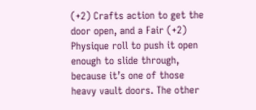(+2) Crafts action to get the door open, and a Fair (+2) Physique roll to push it open enough to slide through, because it’s one of those heavy vault doors. The other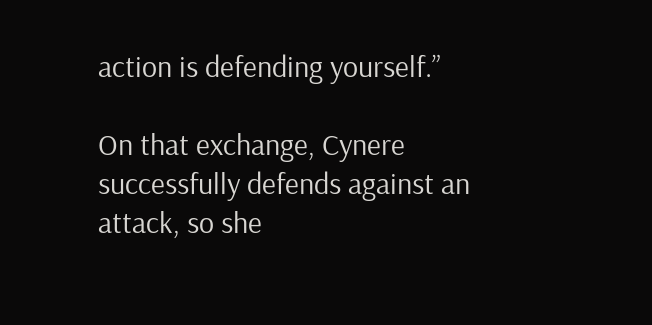action is defending yourself.”

On that exchange, Cynere successfully defends against an attack, so she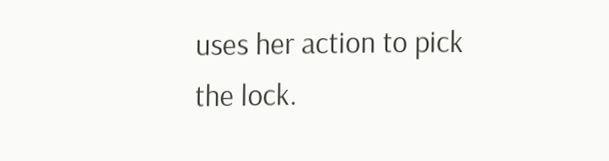uses her action to pick the lock.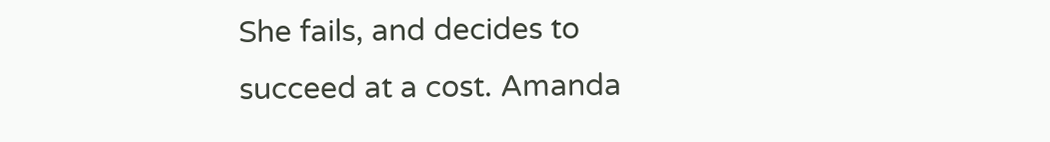She fails, and decides to succeed at a cost. Amanda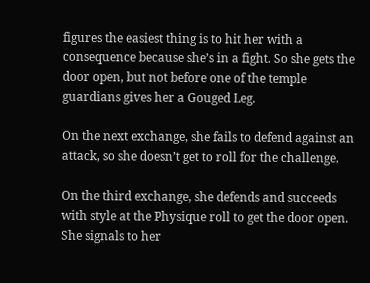figures the easiest thing is to hit her with a consequence because she’s in a fight. So she gets the door open, but not before one of the temple guardians gives her a Gouged Leg.

On the next exchange, she fails to defend against an attack, so she doesn’t get to roll for the challenge.

On the third exchange, she defends and succeeds with style at the Physique roll to get the door open. She signals to her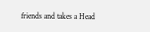friends and takes a Head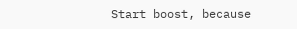Start boost, because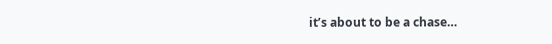it’s about to be a chase…